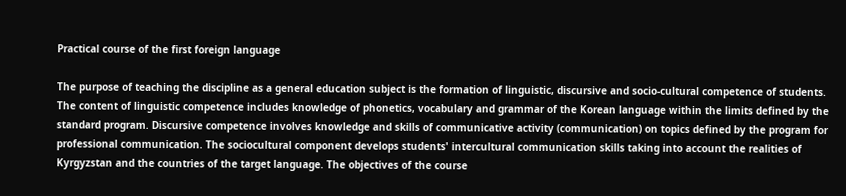Practical course of the first foreign language

The purpose of teaching the discipline as a general education subject is the formation of linguistic, discursive and socio-cultural competence of students. The content of linguistic competence includes knowledge of phonetics, vocabulary and grammar of the Korean language within the limits defined by the standard program. Discursive competence involves knowledge and skills of communicative activity (communication) on topics defined by the program for professional communication. The sociocultural component develops students' intercultural communication skills taking into account the realities of Kyrgyzstan and the countries of the target language. The objectives of the course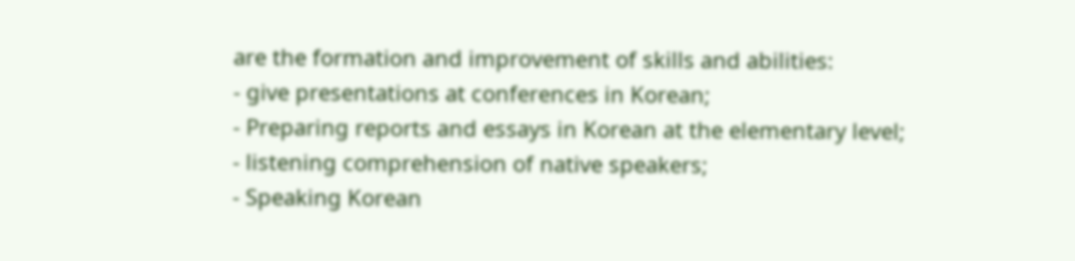are the formation and improvement of skills and abilities:
- give presentations at conferences in Korean;
- Preparing reports and essays in Korean at the elementary level;
- listening comprehension of native speakers;
- Speaking Korean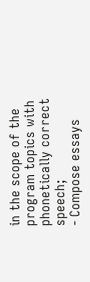in the scope of the program topics with phonetically correct speech;
- Compose essays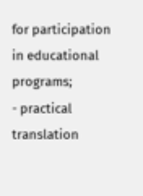for participation in educational programs;
- practical translation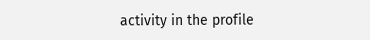activity in the profile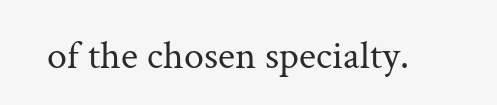of the chosen specialty.